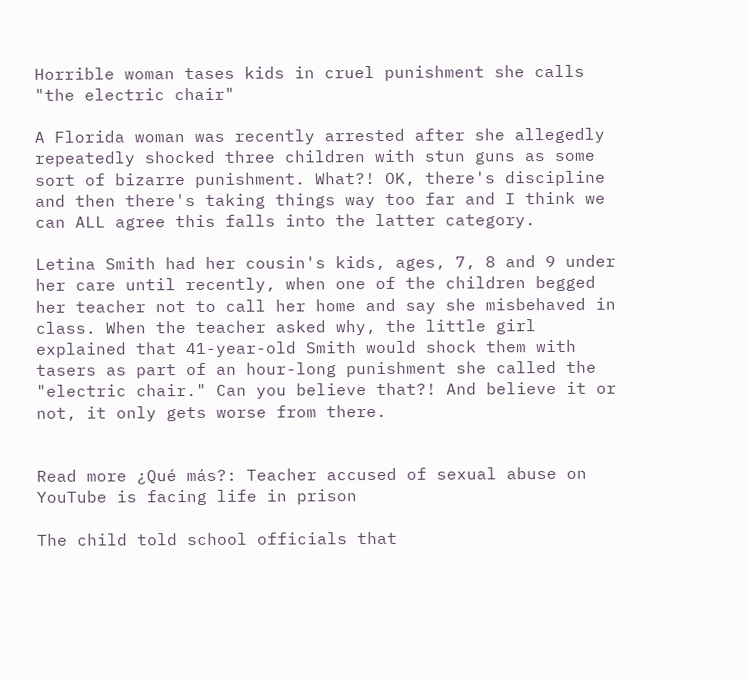Horrible woman tases kids in cruel punishment she calls "the electric chair"

A Florida woman was recently arrested after she allegedly repeatedly shocked three children with stun guns as some sort of bizarre punishment. What?! OK, there's discipline and then there's taking things way too far and I think we can ALL agree this falls into the latter category.

Letina Smith had her cousin's kids, ages, 7, 8 and 9 under her care until recently, when one of the children begged her teacher not to call her home and say she misbehaved in class. When the teacher asked why, the little girl explained that 41-year-old Smith would shock them with tasers as part of an hour-long punishment she called the "electric chair." Can you believe that?! And believe it or not, it only gets worse from there.


Read more ¿Qué más?: Teacher accused of sexual abuse on YouTube is facing life in prison

The child told school officials that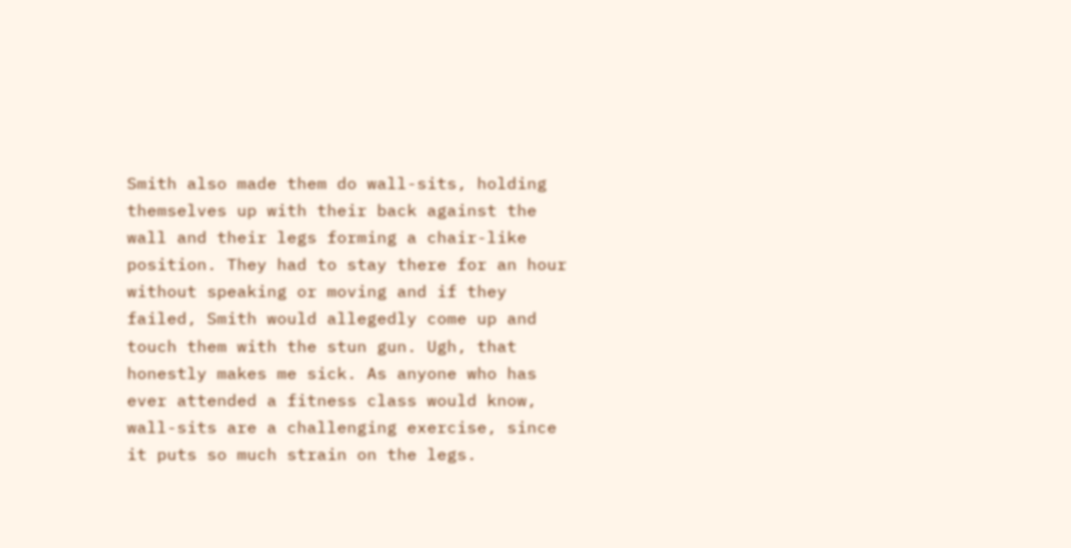Smith also made them do wall-sits, holding themselves up with their back against the wall and their legs forming a chair-like position. They had to stay there for an hour without speaking or moving and if they failed, Smith would allegedly come up and touch them with the stun gun. Ugh, that honestly makes me sick. As anyone who has ever attended a fitness class would know, wall-sits are a challenging exercise, since it puts so much strain on the legs.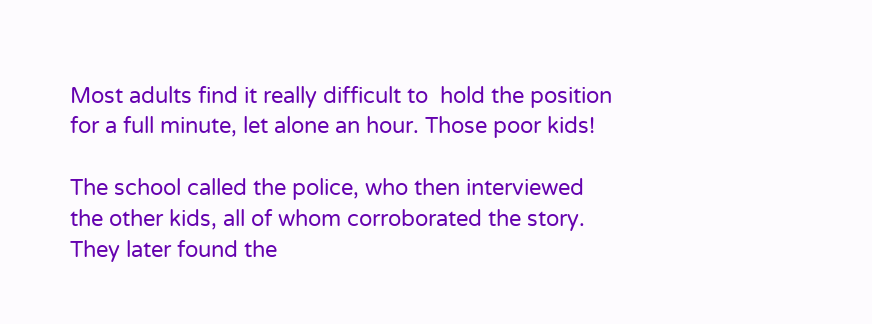Most adults find it really difficult to  hold the position for a full minute, let alone an hour. Those poor kids!

The school called the police, who then interviewed the other kids, all of whom corroborated the story. They later found the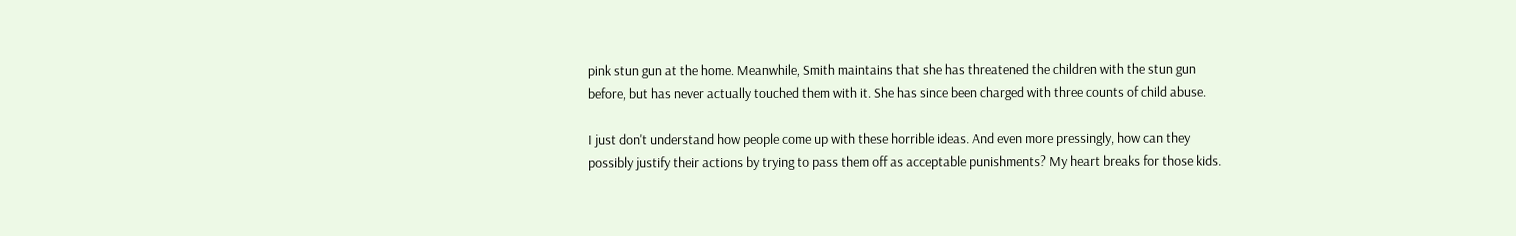pink stun gun at the home. Meanwhile, Smith maintains that she has threatened the children with the stun gun before, but has never actually touched them with it. She has since been charged with three counts of child abuse.

I just don't understand how people come up with these horrible ideas. And even more pressingly, how can they possibly justify their actions by trying to pass them off as acceptable punishments? My heart breaks for those kids.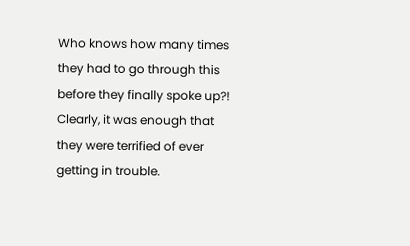Who knows how many times they had to go through this before they finally spoke up?! Clearly, it was enough that they were terrified of ever getting in trouble.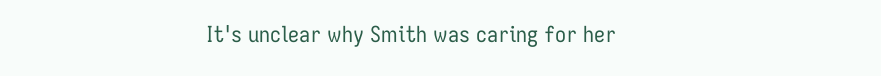It's unclear why Smith was caring for her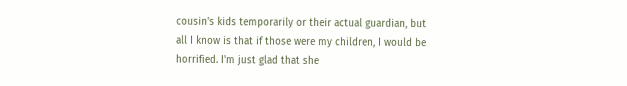cousin's kids temporarily or their actual guardian, but all I know is that if those were my children, I would be horrified. I'm just glad that she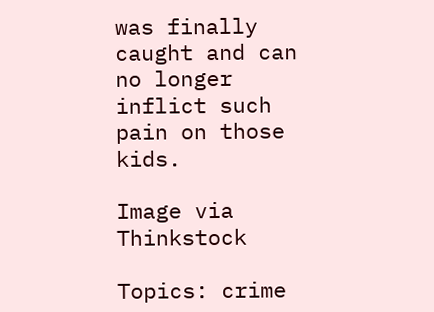was finally caught and can no longer inflict such pain on those kids.

Image via Thinkstock

Topics: crime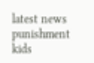latest news  punishment  kids